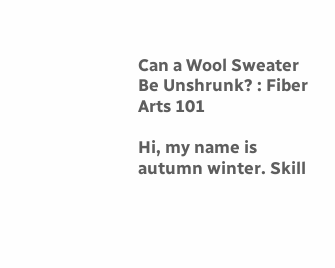Can a Wool Sweater Be Unshrunk? : Fiber Arts 101

Hi, my name is autumn winter. Skill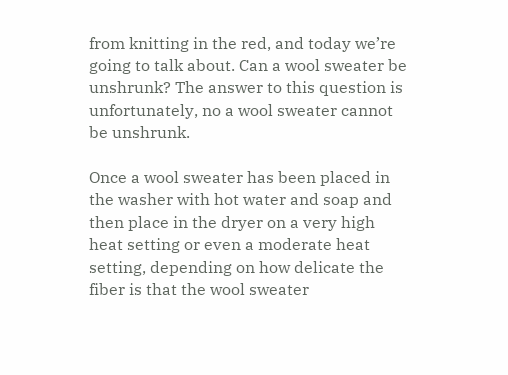from knitting in the red, and today we’re going to talk about. Can a wool sweater be unshrunk? The answer to this question is unfortunately, no a wool sweater cannot be unshrunk.

Once a wool sweater has been placed in the washer with hot water and soap and then place in the dryer on a very high heat setting or even a moderate heat setting, depending on how delicate the fiber is that the wool sweater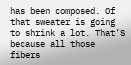has been composed. Of that sweater is going to shrink a lot. That’S because all those fibers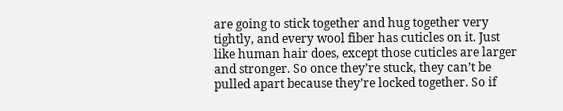are going to stick together and hug together very tightly, and every wool fiber has cuticles on it. Just like human hair does, except those cuticles are larger and stronger. So once they’re stuck, they can’t be pulled apart because they’re locked together. So if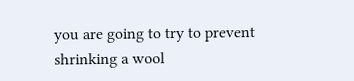you are going to try to prevent shrinking a wool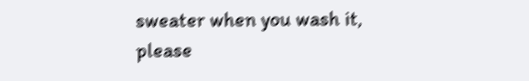sweater when you wash it, please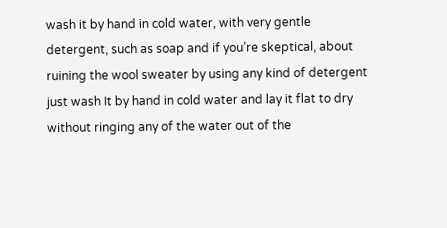wash it by hand in cold water, with very gentle detergent, such as soap and if you’re skeptical, about ruining the wool sweater by using any kind of detergent just wash It by hand in cold water and lay it flat to dry without ringing any of the water out of the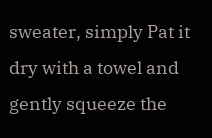sweater, simply Pat it dry with a towel and gently squeeze the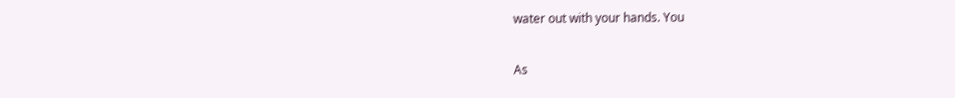water out with your hands. You

As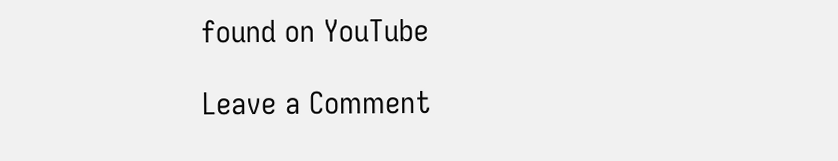found on YouTube

Leave a Comment